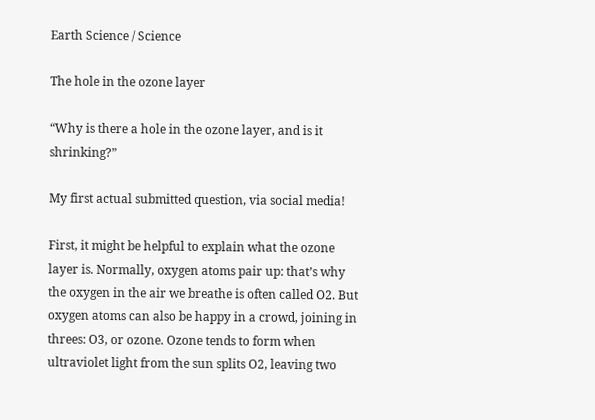Earth Science / Science

The hole in the ozone layer

“Why is there a hole in the ozone layer, and is it shrinking?”

My first actual submitted question, via social media!

First, it might be helpful to explain what the ozone layer is. Normally, oxygen atoms pair up: that’s why the oxygen in the air we breathe is often called O2. But oxygen atoms can also be happy in a crowd, joining in threes: O3, or ozone. Ozone tends to form when ultraviolet light from the sun splits O2, leaving two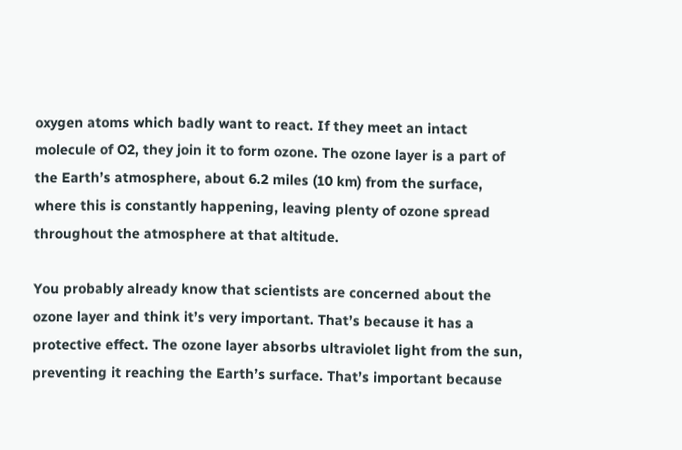oxygen atoms which badly want to react. If they meet an intact molecule of O2, they join it to form ozone. The ozone layer is a part of the Earth’s atmosphere, about 6.2 miles (10 km) from the surface, where this is constantly happening, leaving plenty of ozone spread throughout the atmosphere at that altitude.

You probably already know that scientists are concerned about the ozone layer and think it’s very important. That’s because it has a protective effect. The ozone layer absorbs ultraviolet light from the sun, preventing it reaching the Earth’s surface. That’s important because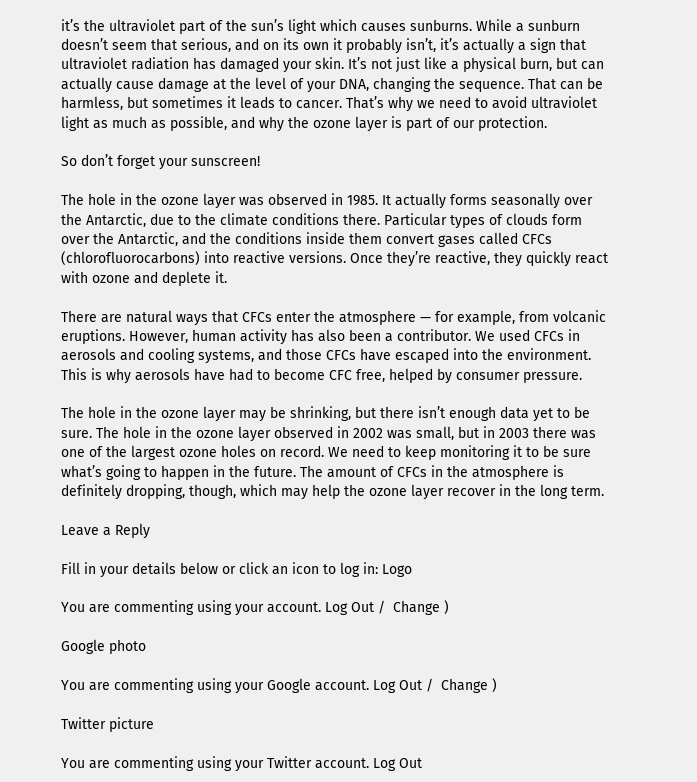it’s the ultraviolet part of the sun’s light which causes sunburns. While a sunburn doesn’t seem that serious, and on its own it probably isn’t, it’s actually a sign that ultraviolet radiation has damaged your skin. It’s not just like a physical burn, but can actually cause damage at the level of your DNA, changing the sequence. That can be harmless, but sometimes it leads to cancer. That’s why we need to avoid ultraviolet light as much as possible, and why the ozone layer is part of our protection.

So don’t forget your sunscreen!

The hole in the ozone layer was observed in 1985. It actually forms seasonally over the Antarctic, due to the climate conditions there. Particular types of clouds form over the Antarctic, and the conditions inside them convert gases called CFCs (chlorofluorocarbons) into reactive versions. Once they’re reactive, they quickly react with ozone and deplete it.

There are natural ways that CFCs enter the atmosphere — for example, from volcanic eruptions. However, human activity has also been a contributor. We used CFCs in aerosols and cooling systems, and those CFCs have escaped into the environment. This is why aerosols have had to become CFC free, helped by consumer pressure.

The hole in the ozone layer may be shrinking, but there isn’t enough data yet to be sure. The hole in the ozone layer observed in 2002 was small, but in 2003 there was one of the largest ozone holes on record. We need to keep monitoring it to be sure what’s going to happen in the future. The amount of CFCs in the atmosphere is definitely dropping, though, which may help the ozone layer recover in the long term.

Leave a Reply

Fill in your details below or click an icon to log in: Logo

You are commenting using your account. Log Out /  Change )

Google photo

You are commenting using your Google account. Log Out /  Change )

Twitter picture

You are commenting using your Twitter account. Log Out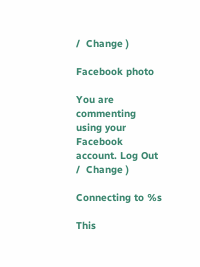/  Change )

Facebook photo

You are commenting using your Facebook account. Log Out /  Change )

Connecting to %s

This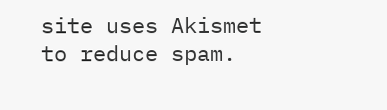site uses Akismet to reduce spam.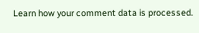Learn how your comment data is processed.